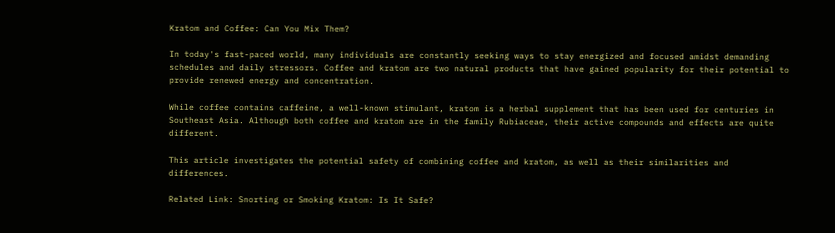Kratom and Coffee: Can You Mix Them?

In today's fast-paced world, many individuals are constantly seeking ways to stay energized and focused amidst demanding schedules and daily stressors. Coffee and kratom are two natural products that have gained popularity for their potential to provide renewed energy and concentration.

While coffee contains caffeine, a well-known stimulant, kratom is a herbal supplement that has been used for centuries in Southeast Asia. Although both coffee and kratom are in the family Rubiaceae, their active compounds and effects are quite different.

This article investigates the potential safety of combining coffee and kratom, as well as their similarities and differences.

Related Link: Snorting or Smoking Kratom: Is It Safe?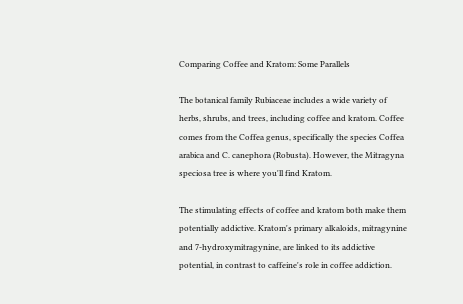Comparing Coffee and Kratom: Some Parallels

The botanical family Rubiaceae includes a wide variety of herbs, shrubs, and trees, including coffee and kratom. Coffee comes from the Coffea genus, specifically the species Coffea arabica and C. canephora (Robusta). However, the Mitragyna speciosa tree is where you'll find Kratom.

The stimulating effects of coffee and kratom both make them potentially addictive. Kratom's primary alkaloids, mitragynine and 7-hydroxymitragynine, are linked to its addictive potential, in contrast to caffeine's role in coffee addiction.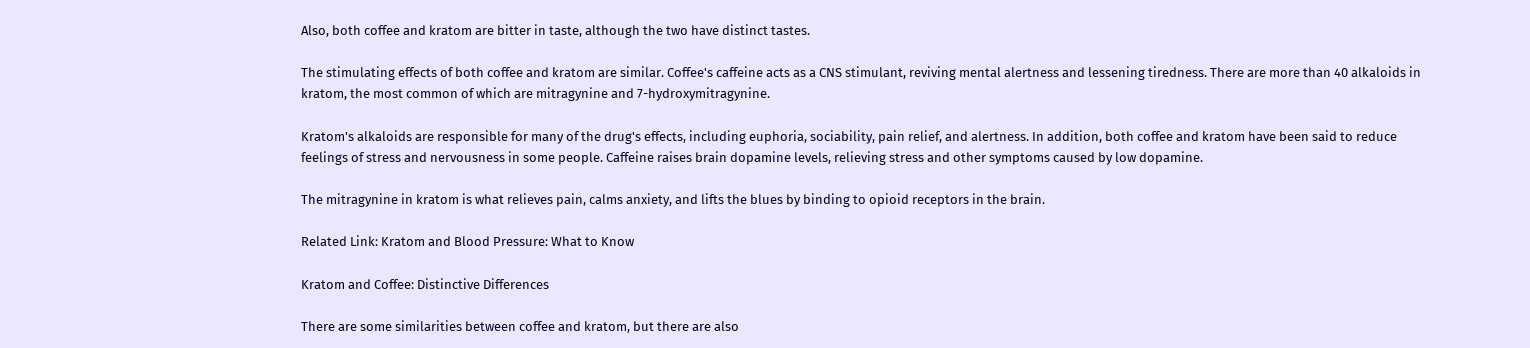Also, both coffee and kratom are bitter in taste, although the two have distinct tastes.

The stimulating effects of both coffee and kratom are similar. Coffee's caffeine acts as a CNS stimulant, reviving mental alertness and lessening tiredness. There are more than 40 alkaloids in kratom, the most common of which are mitragynine and 7-hydroxymitragynine.

Kratom's alkaloids are responsible for many of the drug's effects, including euphoria, sociability, pain relief, and alertness. In addition, both coffee and kratom have been said to reduce feelings of stress and nervousness in some people. Caffeine raises brain dopamine levels, relieving stress and other symptoms caused by low dopamine.

The mitragynine in kratom is what relieves pain, calms anxiety, and lifts the blues by binding to opioid receptors in the brain.

Related Link: Kratom and Blood Pressure: What to Know

Kratom and Coffee: Distinctive Differences

There are some similarities between coffee and kratom, but there are also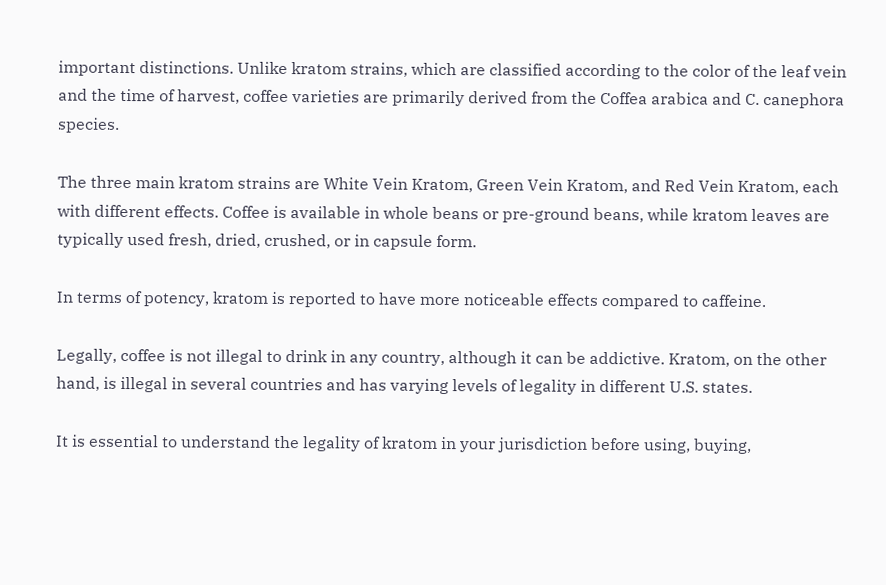important distinctions. Unlike kratom strains, which are classified according to the color of the leaf vein and the time of harvest, coffee varieties are primarily derived from the Coffea arabica and C. canephora species.

The three main kratom strains are White Vein Kratom, Green Vein Kratom, and Red Vein Kratom, each with different effects. Coffee is available in whole beans or pre-ground beans, while kratom leaves are typically used fresh, dried, crushed, or in capsule form.

In terms of potency, kratom is reported to have more noticeable effects compared to caffeine.

Legally, coffee is not illegal to drink in any country, although it can be addictive. Kratom, on the other hand, is illegal in several countries and has varying levels of legality in different U.S. states.

It is essential to understand the legality of kratom in your jurisdiction before using, buying,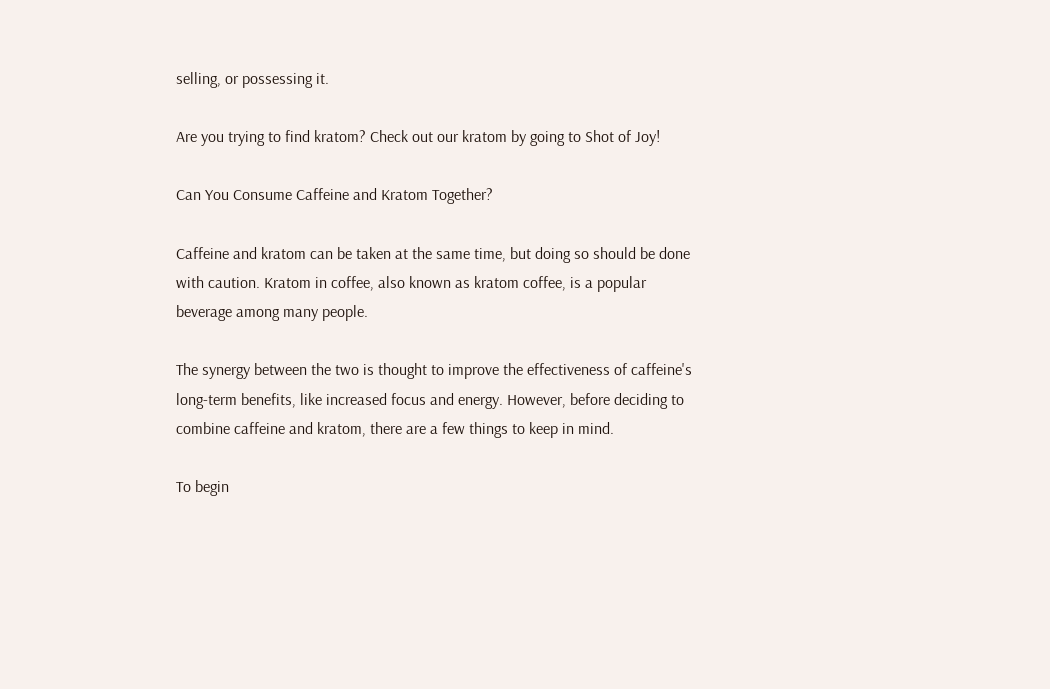selling, or possessing it.

Are you trying to find kratom? Check out our kratom by going to Shot of Joy!

Can You Consume Caffeine and Kratom Together?

Caffeine and kratom can be taken at the same time, but doing so should be done with caution. Kratom in coffee, also known as kratom coffee, is a popular beverage among many people.

The synergy between the two is thought to improve the effectiveness of caffeine's long-term benefits, like increased focus and energy. However, before deciding to combine caffeine and kratom, there are a few things to keep in mind.

To begin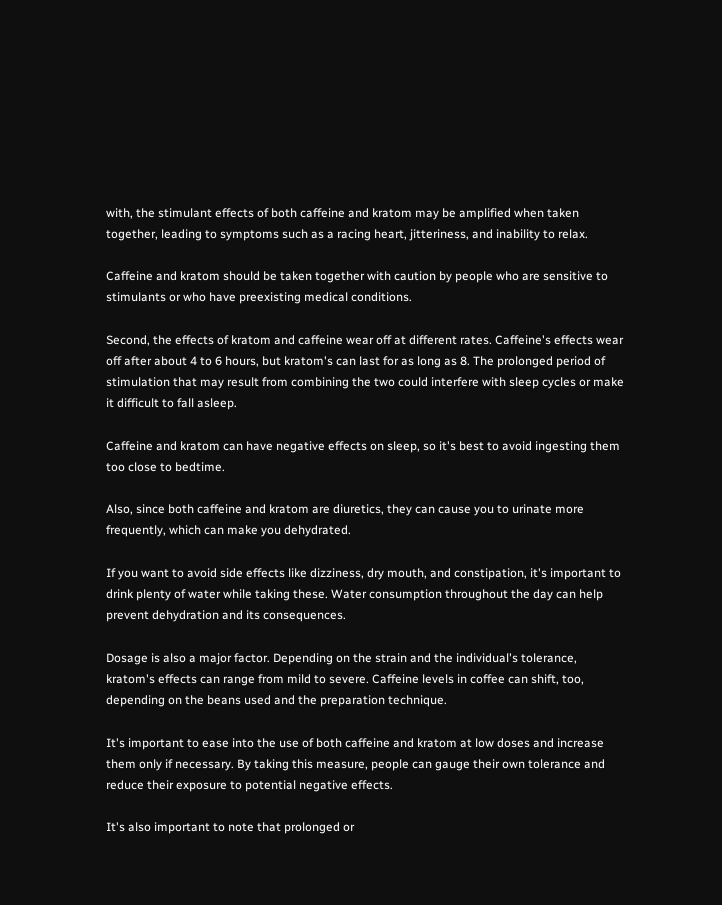with, the stimulant effects of both caffeine and kratom may be amplified when taken together, leading to symptoms such as a racing heart, jitteriness, and inability to relax.

Caffeine and kratom should be taken together with caution by people who are sensitive to stimulants or who have preexisting medical conditions.

Second, the effects of kratom and caffeine wear off at different rates. Caffeine's effects wear off after about 4 to 6 hours, but kratom's can last for as long as 8. The prolonged period of stimulation that may result from combining the two could interfere with sleep cycles or make it difficult to fall asleep.

Caffeine and kratom can have negative effects on sleep, so it's best to avoid ingesting them too close to bedtime.

Also, since both caffeine and kratom are diuretics, they can cause you to urinate more frequently, which can make you dehydrated.

If you want to avoid side effects like dizziness, dry mouth, and constipation, it's important to drink plenty of water while taking these. Water consumption throughout the day can help prevent dehydration and its consequences.

Dosage is also a major factor. Depending on the strain and the individual's tolerance, kratom's effects can range from mild to severe. Caffeine levels in coffee can shift, too, depending on the beans used and the preparation technique.

It's important to ease into the use of both caffeine and kratom at low doses and increase them only if necessary. By taking this measure, people can gauge their own tolerance and reduce their exposure to potential negative effects.

It's also important to note that prolonged or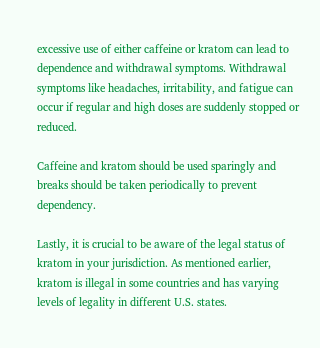excessive use of either caffeine or kratom can lead to dependence and withdrawal symptoms. Withdrawal symptoms like headaches, irritability, and fatigue can occur if regular and high doses are suddenly stopped or reduced.

Caffeine and kratom should be used sparingly and breaks should be taken periodically to prevent dependency.

Lastly, it is crucial to be aware of the legal status of kratom in your jurisdiction. As mentioned earlier, kratom is illegal in some countries and has varying levels of legality in different U.S. states.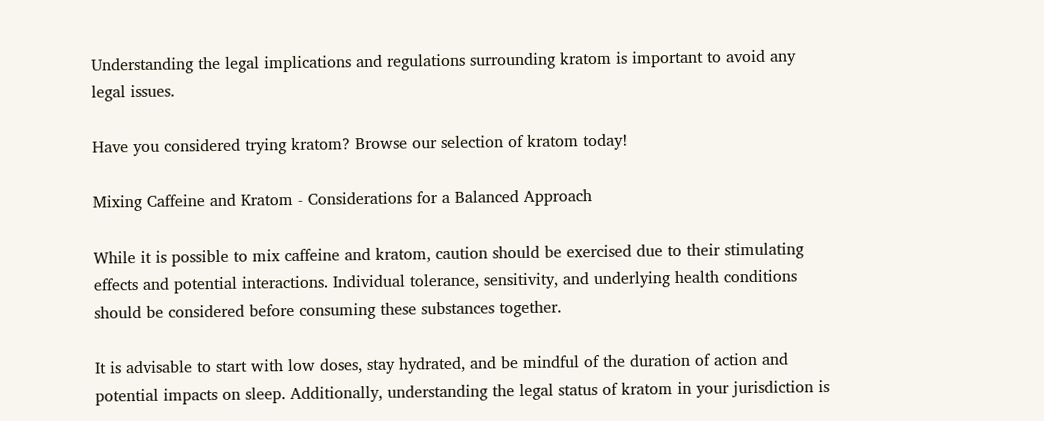Understanding the legal implications and regulations surrounding kratom is important to avoid any legal issues.

Have you considered trying kratom? Browse our selection of kratom today!

Mixing Caffeine and Kratom - Considerations for a Balanced Approach

While it is possible to mix caffeine and kratom, caution should be exercised due to their stimulating effects and potential interactions. Individual tolerance, sensitivity, and underlying health conditions should be considered before consuming these substances together.

It is advisable to start with low doses, stay hydrated, and be mindful of the duration of action and potential impacts on sleep. Additionally, understanding the legal status of kratom in your jurisdiction is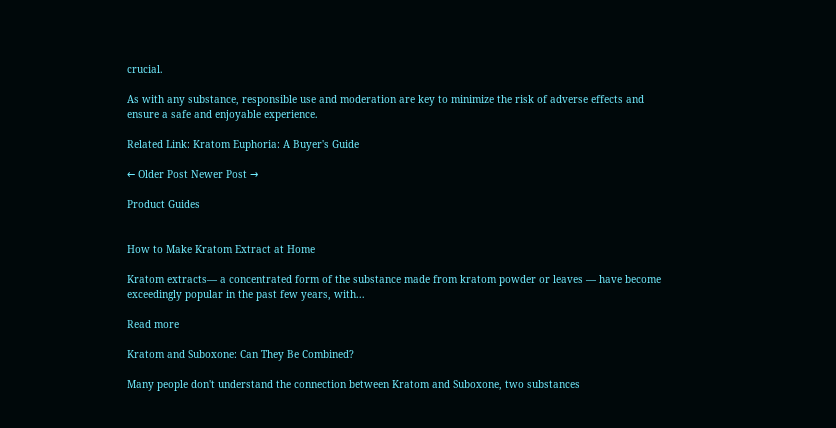crucial.

As with any substance, responsible use and moderation are key to minimize the risk of adverse effects and ensure a safe and enjoyable experience.

Related Link: Kratom Euphoria: A Buyer's Guide

← Older Post Newer Post →

Product Guides


How to Make Kratom Extract at Home

Kratom extracts— a concentrated form of the substance made from kratom powder or leaves — have become exceedingly popular in the past few years, with...

Read more

Kratom and Suboxone: Can They Be Combined?

Many people don't understand the connection between Kratom and Suboxone, two substances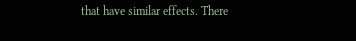that have similar effects. There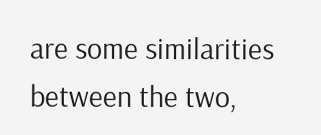are some similarities between the two,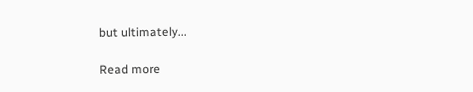but ultimately...

Read more